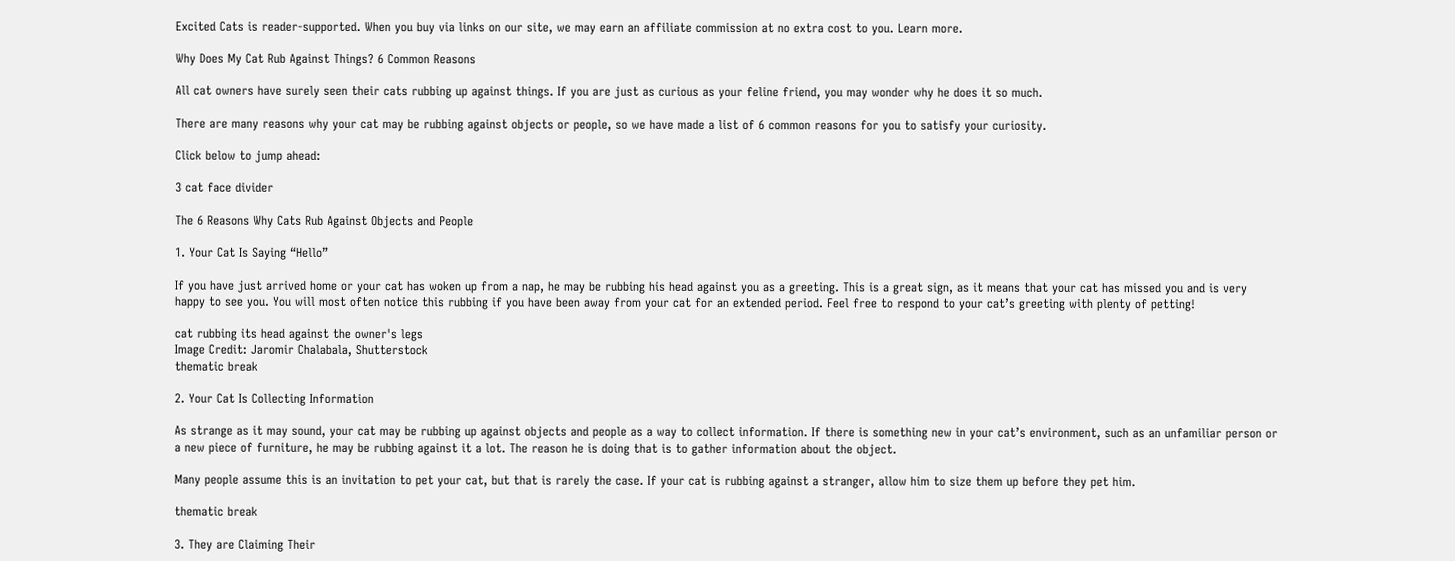Excited Cats is reader-supported. When you buy via links on our site, we may earn an affiliate commission at no extra cost to you. Learn more.

Why Does My Cat Rub Against Things? 6 Common Reasons

All cat owners have surely seen their cats rubbing up against things. If you are just as curious as your feline friend, you may wonder why he does it so much.

There are many reasons why your cat may be rubbing against objects or people, so we have made a list of 6 common reasons for you to satisfy your curiosity.

Click below to jump ahead:

3 cat face divider

The 6 Reasons Why Cats Rub Against Objects and People

1. Your Cat Is Saying “Hello”

If you have just arrived home or your cat has woken up from a nap, he may be rubbing his head against you as a greeting. This is a great sign, as it means that your cat has missed you and is very happy to see you. You will most often notice this rubbing if you have been away from your cat for an extended period. Feel free to respond to your cat’s greeting with plenty of petting!

cat rubbing its head against the owner's legs
Image Credit: Jaromir Chalabala, Shutterstock
thematic break

2. Your Cat Is Collecting Information

As strange as it may sound, your cat may be rubbing up against objects and people as a way to collect information. If there is something new in your cat’s environment, such as an unfamiliar person or a new piece of furniture, he may be rubbing against it a lot. The reason he is doing that is to gather information about the object.

Many people assume this is an invitation to pet your cat, but that is rarely the case. If your cat is rubbing against a stranger, allow him to size them up before they pet him.

thematic break

3. They are Claiming Their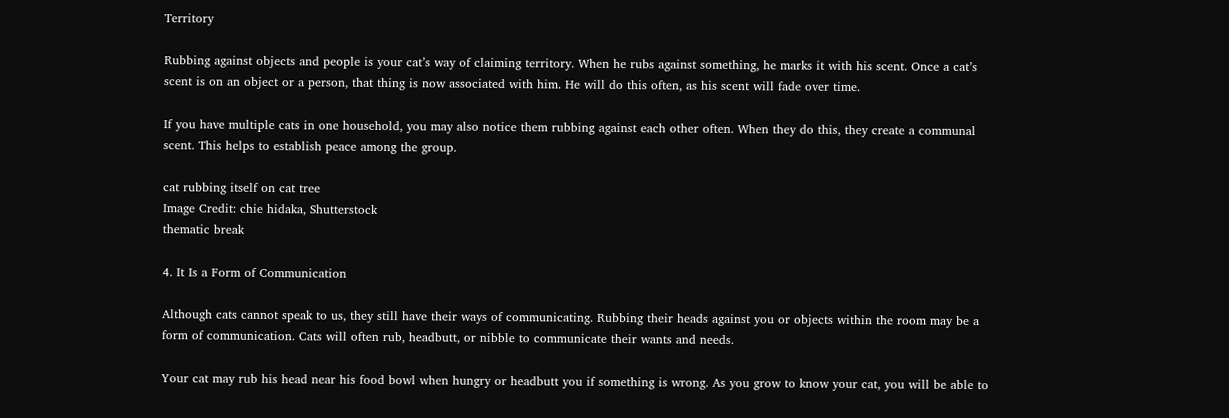Territory

Rubbing against objects and people is your cat’s way of claiming territory. When he rubs against something, he marks it with his scent. Once a cat’s scent is on an object or a person, that thing is now associated with him. He will do this often, as his scent will fade over time.

If you have multiple cats in one household, you may also notice them rubbing against each other often. When they do this, they create a communal scent. This helps to establish peace among the group.

cat rubbing itself on cat tree
Image Credit: chie hidaka, Shutterstock
thematic break

4. It Is a Form of Communication

Although cats cannot speak to us, they still have their ways of communicating. Rubbing their heads against you or objects within the room may be a form of communication. Cats will often rub, headbutt, or nibble to communicate their wants and needs.

Your cat may rub his head near his food bowl when hungry or headbutt you if something is wrong. As you grow to know your cat, you will be able to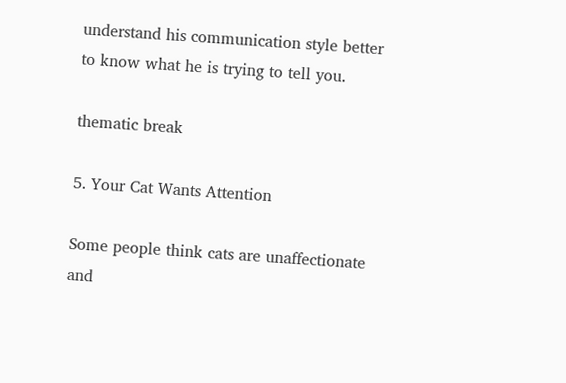understand his communication style better to know what he is trying to tell you.

thematic break

5. Your Cat Wants Attention

Some people think cats are unaffectionate and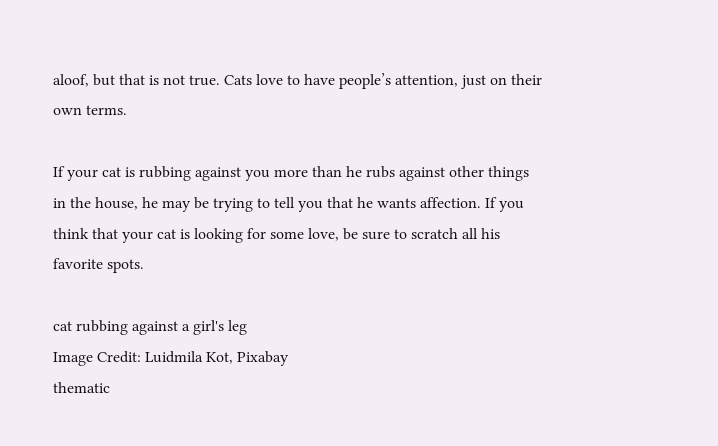aloof, but that is not true. Cats love to have people’s attention, just on their own terms.

If your cat is rubbing against you more than he rubs against other things in the house, he may be trying to tell you that he wants affection. If you think that your cat is looking for some love, be sure to scratch all his favorite spots.

cat rubbing against a girl's leg
Image Credit: Luidmila Kot, Pixabay
thematic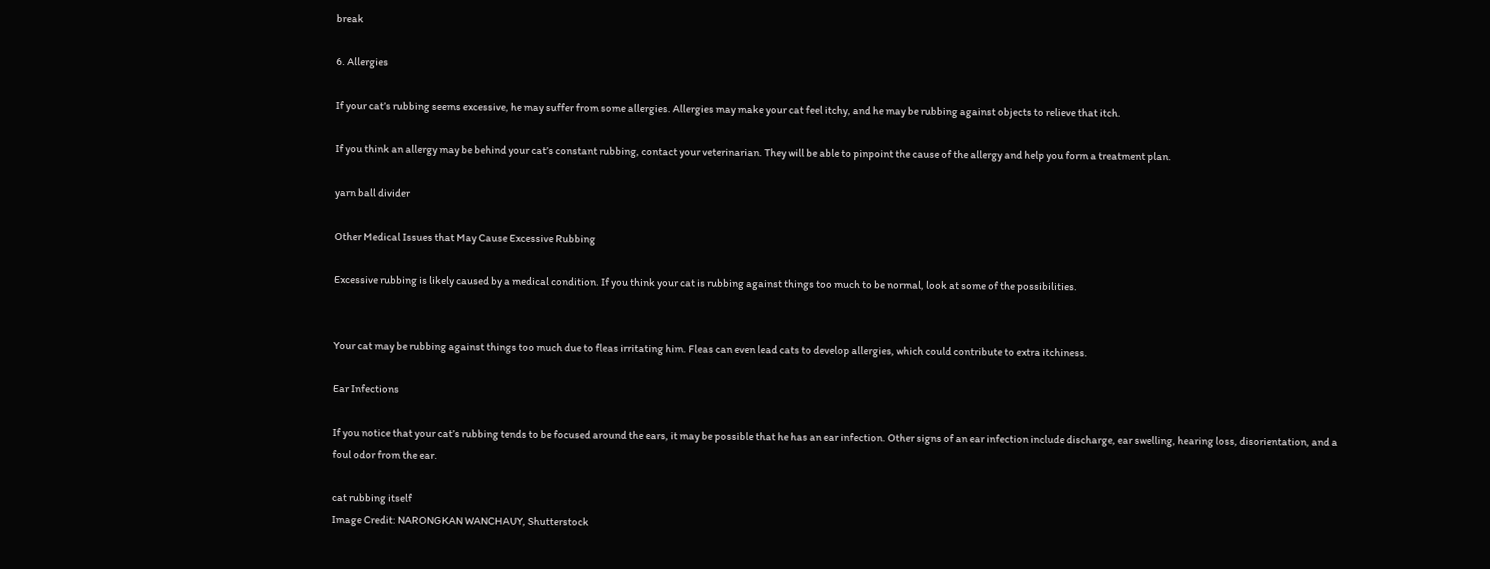break

6. Allergies

If your cat’s rubbing seems excessive, he may suffer from some allergies. Allergies may make your cat feel itchy, and he may be rubbing against objects to relieve that itch.

If you think an allergy may be behind your cat’s constant rubbing, contact your veterinarian. They will be able to pinpoint the cause of the allergy and help you form a treatment plan.

yarn ball divider

Other Medical Issues that May Cause Excessive Rubbing

Excessive rubbing is likely caused by a medical condition. If you think your cat is rubbing against things too much to be normal, look at some of the possibilities.


Your cat may be rubbing against things too much due to fleas irritating him. Fleas can even lead cats to develop allergies, which could contribute to extra itchiness.

Ear Infections

If you notice that your cat’s rubbing tends to be focused around the ears, it may be possible that he has an ear infection. Other signs of an ear infection include discharge, ear swelling, hearing loss, disorientation, and a foul odor from the ear.

cat rubbing itself
Image Credit: NARONGKAN WANCHAUY, Shutterstock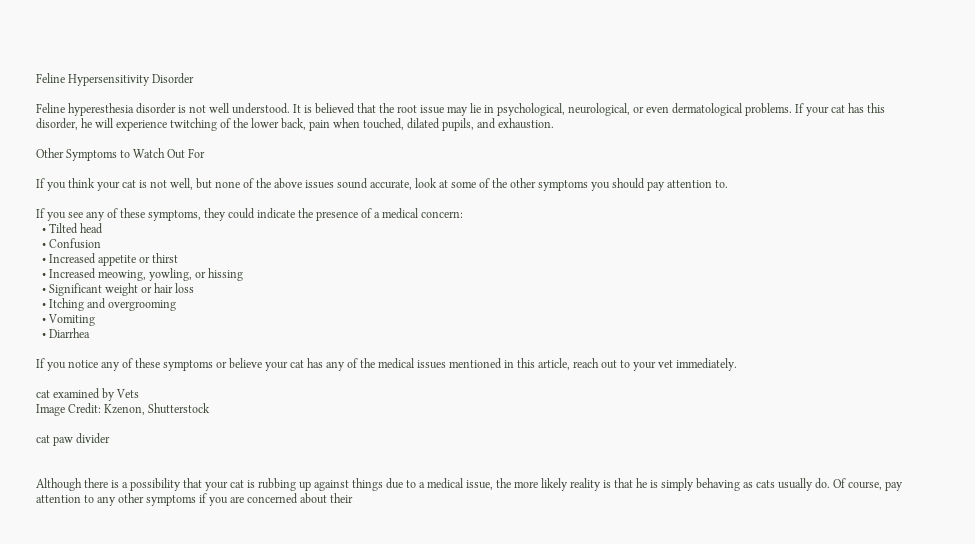Feline Hypersensitivity Disorder

Feline hyperesthesia disorder is not well understood. It is believed that the root issue may lie in psychological, neurological, or even dermatological problems. If your cat has this disorder, he will experience twitching of the lower back, pain when touched, dilated pupils, and exhaustion.

Other Symptoms to Watch Out For

If you think your cat is not well, but none of the above issues sound accurate, look at some of the other symptoms you should pay attention to.

If you see any of these symptoms, they could indicate the presence of a medical concern:
  • Tilted head
  • Confusion
  • Increased appetite or thirst
  • Increased meowing, yowling, or hissing
  • Significant weight or hair loss
  • Itching and overgrooming
  • Vomiting
  • Diarrhea

If you notice any of these symptoms or believe your cat has any of the medical issues mentioned in this article, reach out to your vet immediately.

cat examined by Vets
Image Credit: Kzenon, Shutterstock

cat paw divider


Although there is a possibility that your cat is rubbing up against things due to a medical issue, the more likely reality is that he is simply behaving as cats usually do. Of course, pay attention to any other symptoms if you are concerned about their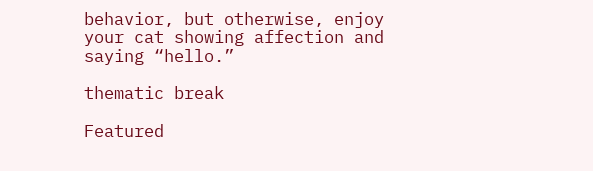behavior, but otherwise, enjoy your cat showing affection and saying “hello.”

thematic break

Featured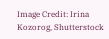Image Credit: Irina Kozorog, Shutterstock